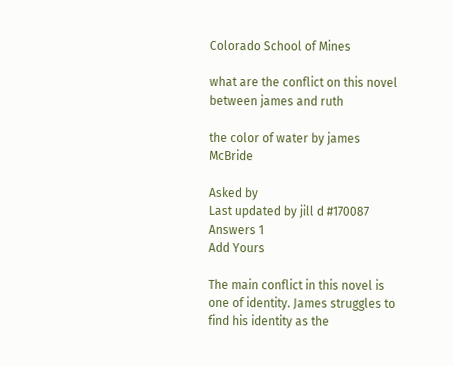Colorado School of Mines

what are the conflict on this novel between james and ruth

the color of water by james McBride

Asked by
Last updated by jill d #170087
Answers 1
Add Yours

The main conflict in this novel is one of identity. James struggles to find his identity as the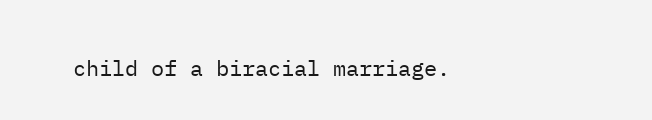child of a biracial marriage.